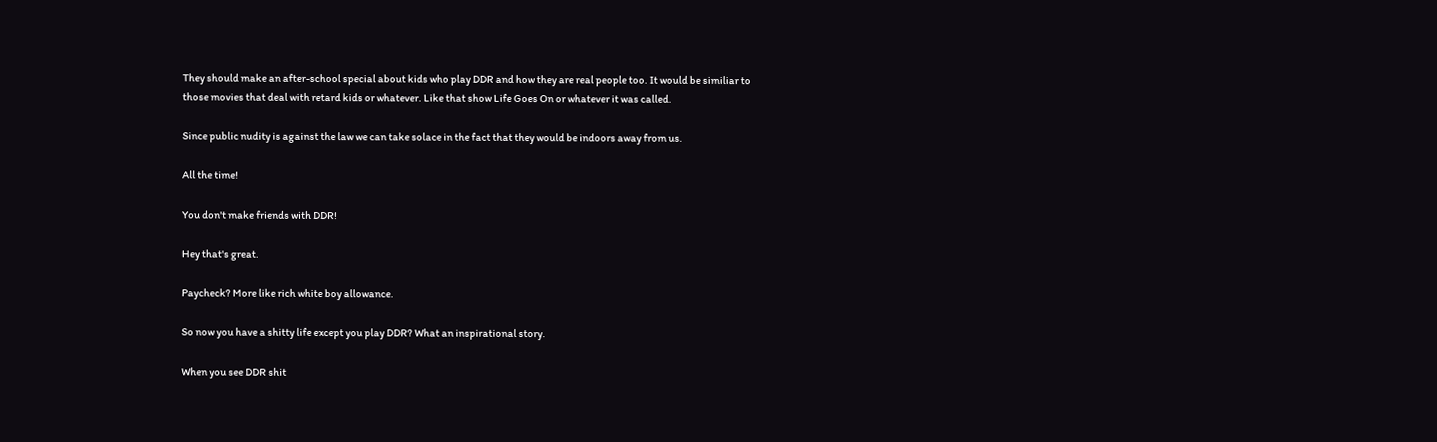They should make an after-school special about kids who play DDR and how they are real people too. It would be similiar to those movies that deal with retard kids or whatever. Like that show Life Goes On or whatever it was called.

Since public nudity is against the law we can take solace in the fact that they would be indoors away from us.

All the time!

You don't make friends with DDR!

Hey that's great.

Paycheck? More like rich white boy allowance.

So now you have a shitty life except you play DDR? What an inspirational story.

When you see DDR shit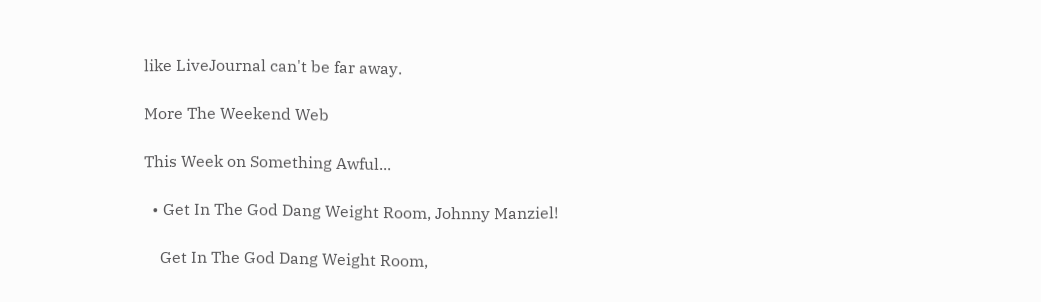like LiveJournal can't be far away.

More The Weekend Web

This Week on Something Awful...

  • Get In The God Dang Weight Room, Johnny Manziel!

    Get In The God Dang Weight Room,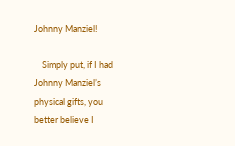Johnny Manziel!

    Simply put, if I had Johnny Manziel’s physical gifts, you better believe I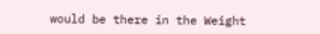would be there in the Weight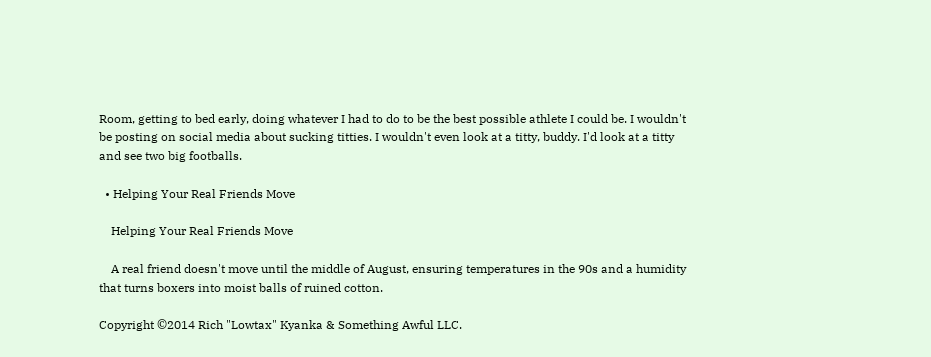Room, getting to bed early, doing whatever I had to do to be the best possible athlete I could be. I wouldn't be posting on social media about sucking titties. I wouldn't even look at a titty, buddy. I'd look at a titty and see two big footballs.

  • Helping Your Real Friends Move

    Helping Your Real Friends Move

    A real friend doesn't move until the middle of August, ensuring temperatures in the 90s and a humidity that turns boxers into moist balls of ruined cotton.

Copyright ©2014 Rich "Lowtax" Kyanka & Something Awful LLC.